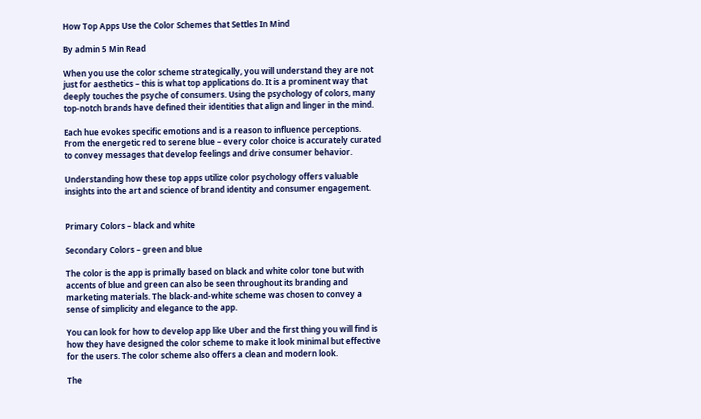How Top Apps Use the Color Schemes that Settles In Mind

By admin 5 Min Read

When you use the color scheme strategically, you will understand they are not just for aesthetics – this is what top applications do. It is a prominent way that deeply touches the psyche of consumers. Using the psychology of colors, many top-notch brands have defined their identities that align and linger in the mind.

Each hue evokes specific emotions and is a reason to influence perceptions. From the energetic red to serene blue – every color choice is accurately curated to convey messages that develop feelings and drive consumer behavior.

Understanding how these top apps utilize color psychology offers valuable insights into the art and science of brand identity and consumer engagement.


Primary Colors – black and white

Secondary Colors – green and blue

The color is the app is primally based on black and white color tone but with accents of blue and green can also be seen throughout its branding and marketing materials. The black-and-white scheme was chosen to convey a sense of simplicity and elegance to the app.

You can look for how to develop app like Uber and the first thing you will find is how they have designed the color scheme to make it look minimal but effective for the users. The color scheme also offers a clean and modern look.

The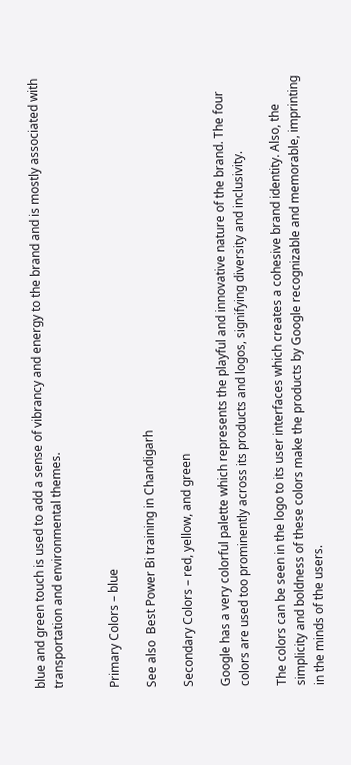blue and green touch is used to add a sense of vibrancy and energy to the brand and is mostly associated with transportation and environmental themes.


Primary Colors – blue

See also  Best Power Bi training in Chandigarh

Secondary Colors – red, yellow, and green

Google has a very colorful palette which represents the playful and innovative nature of the brand. The four colors are used too prominently across its products and logos, signifying diversity and inclusivity.

The colors can be seen in the logo to its user interfaces which creates a cohesive brand identity. Also, the simplicity and boldness of these colors make the products by Google recognizable and memorable, imprinting in the minds of the users.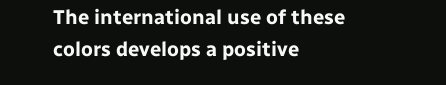The international use of these colors develops a positive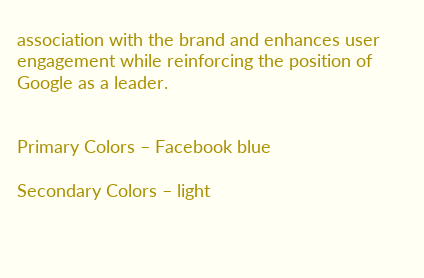association with the brand and enhances user engagement while reinforcing the position of Google as a leader.


Primary Colors – Facebook blue

Secondary Colors – light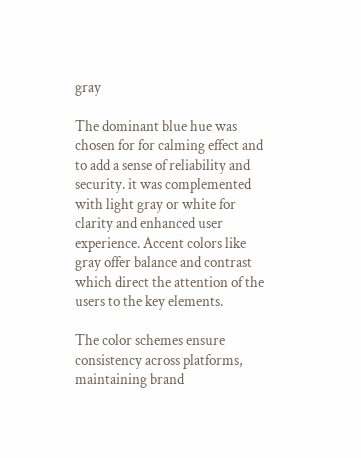gray

The dominant blue hue was chosen for for calming effect and to add a sense of reliability and security. it was complemented with light gray or white for clarity and enhanced user experience. Accent colors like gray offer balance and contrast which direct the attention of the users to the key elements.

The color schemes ensure consistency across platforms, maintaining brand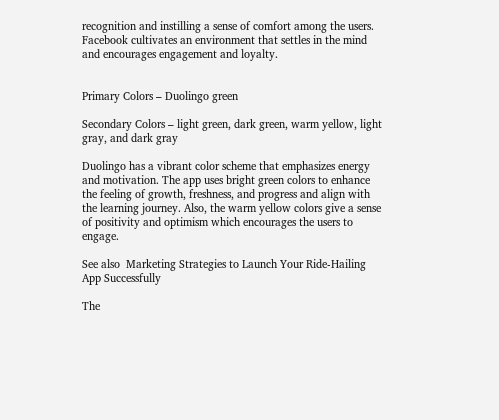recognition and instilling a sense of comfort among the users. Facebook cultivates an environment that settles in the mind and encourages engagement and loyalty.


Primary Colors – Duolingo green

Secondary Colors – light green, dark green, warm yellow, light gray, and dark gray

Duolingo has a vibrant color scheme that emphasizes energy and motivation. The app uses bright green colors to enhance the feeling of growth, freshness, and progress and align with the learning journey. Also, the warm yellow colors give a sense of positivity and optimism which encourages the users to engage.

See also  Marketing Strategies to Launch Your Ride-Hailing App Successfully

The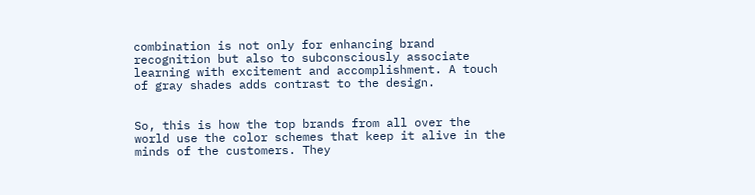combination is not only for enhancing brand recognition but also to subconsciously associate learning with excitement and accomplishment. A touch of gray shades adds contrast to the design.


So, this is how the top brands from all over the world use the color schemes that keep it alive in the minds of the customers. They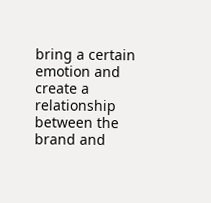bring a certain emotion and create a relationship between the brand and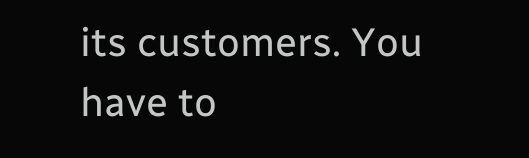its customers. You have to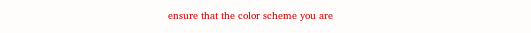ensure that the color scheme you are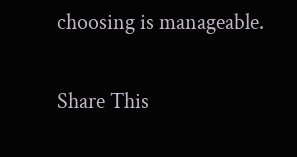choosing is manageable.

Share This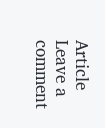Article
Leave a comment